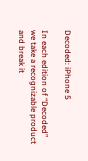Decoded: iPhone 5

In each edition of “Decoded” we take a recognizable product and break it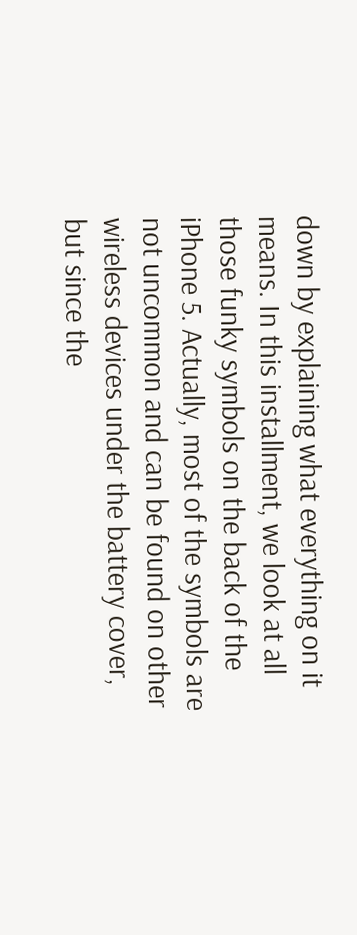down by explaining what everything on it means. In this installment, we look at all those funky symbols on the back of the iPhone 5. Actually, most of the symbols are not uncommon and can be found on other wireless devices under the battery cover, but since the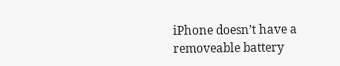iPhone doesn’t have a removeable battery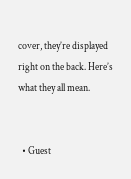cover, they’re displayed right on the back. Here’s what they all mean.


  • Guest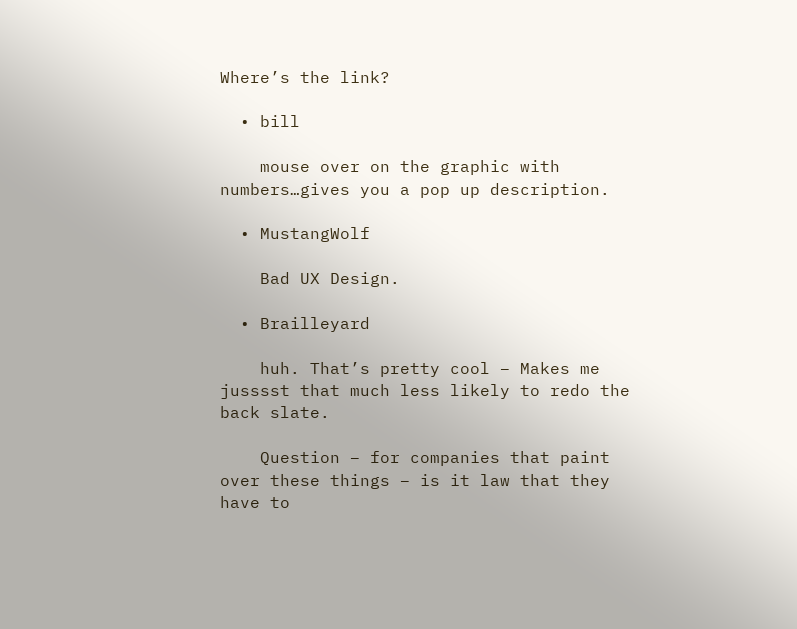Where’s the link?

  • bill

    mouse over on the graphic with numbers…gives you a pop up description.

  • MustangWolf

    Bad UX Design.

  • Brailleyard

    huh. That’s pretty cool – Makes me jusssst that much less likely to redo the back slate.

    Question – for companies that paint over these things – is it law that they have to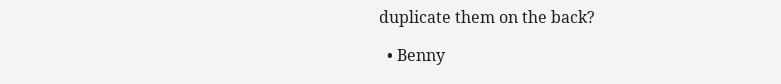duplicate them on the back?

  • Benny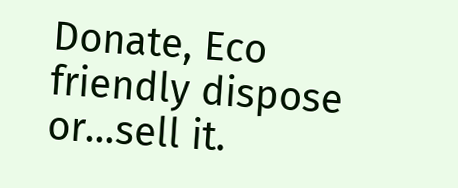Donate, Eco friendly dispose or…sell it.